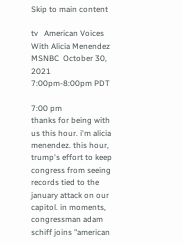Skip to main content

tv   American Voices With Alicia Menendez  MSNBC  October 30, 2021 7:00pm-8:00pm PDT

7:00 pm
thanks for being with us this hour. i'm alicia menendez. this hour, trump's effort to keep congress from seeing records tied to the january attack on our capitol. in moments, congressman adam schiff joins "american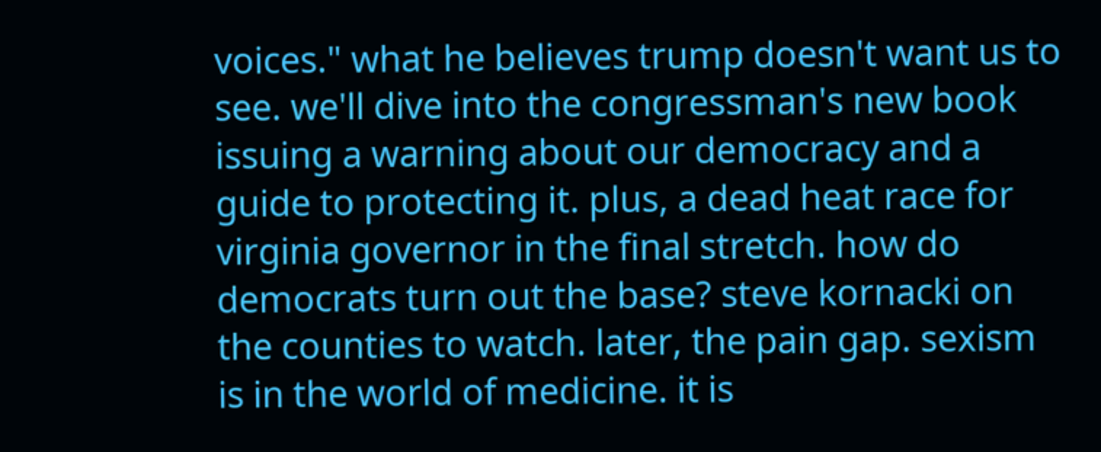voices." what he believes trump doesn't want us to see. we'll dive into the congressman's new book issuing a warning about our democracy and a guide to protecting it. plus, a dead heat race for virginia governor in the final stretch. how do democrats turn out the base? steve kornacki on the counties to watch. later, the pain gap. sexism is in the world of medicine. it is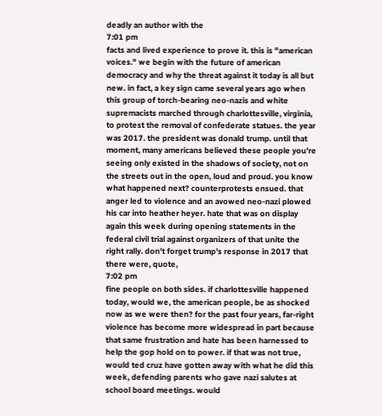deadly an author with the
7:01 pm
facts and lived experience to prove it. this is "american voices." we begin with the future of american democracy and why the threat against it today is all but new. in fact, a key sign came several years ago when this group of torch-bearing neo-nazis and white supremacists marched through charlottesville, virginia, to protest the removal of confederate statues. the year was 2017. the president was donald trump. until that moment, many americans believed these people you're seeing only existed in the shadows of society, not on the streets out in the open, loud and proud. you know what happened next? counterprotests ensued. that anger led to violence and an avowed neo-nazi plowed his car into heather heyer. hate that was on display again this week during opening statements in the federal civil trial against organizers of that unite the right rally. don't forget trump's response in 2017 that there were, quote,
7:02 pm
fine people on both sides. if charlottesville happened today, would we, the american people, be as shocked now as we were then? for the past four years, far-right violence has become more widespread in part because that same frustration and hate has been harnessed to help the gop hold on to power. if that was not true, would ted cruz have gotten away with what he did this week, defending parents who gave nazi salutes at school board meetings. would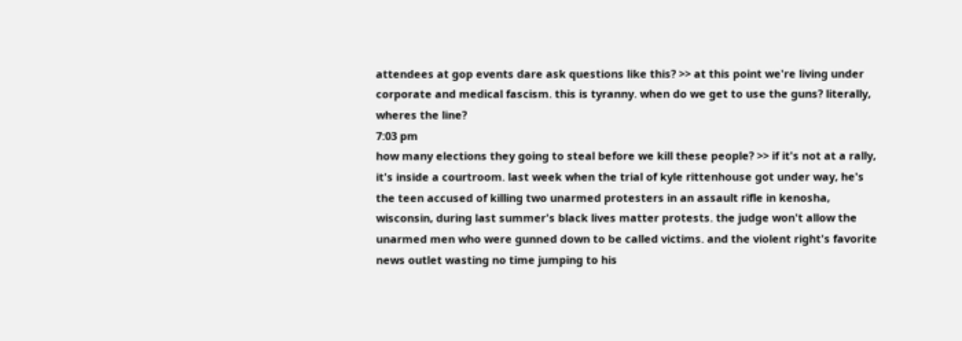attendees at gop events dare ask questions like this? >> at this point we're living under corporate and medical fascism. this is tyranny. when do we get to use the guns? literally, wheres the line?
7:03 pm
how many elections they going to steal before we kill these people? >> if it's not at a rally, it's inside a courtroom. last week when the trial of kyle rittenhouse got under way, he's the teen accused of killing two unarmed protesters in an assault rifle in kenosha, wisconsin, during last summer's black lives matter protests. the judge won't allow the unarmed men who were gunned down to be called victims. and the violent right's favorite news outlet wasting no time jumping to his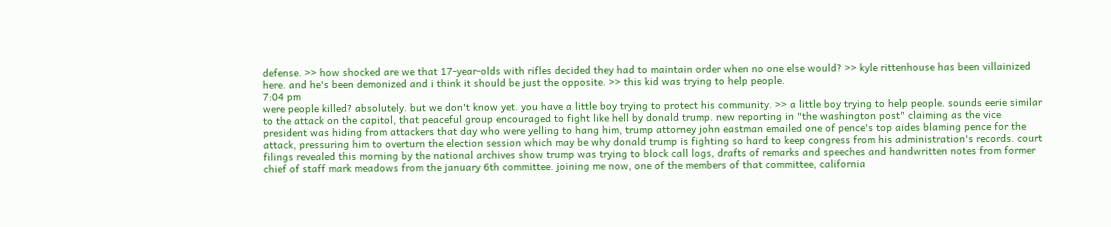defense. >> how shocked are we that 17-year-olds with rifles decided they had to maintain order when no one else would? >> kyle rittenhouse has been villainized here. and he's been demonized and i think it should be just the opposite. >> this kid was trying to help people.
7:04 pm
were people killed? absolutely. but we don't know yet. you have a little boy trying to protect his community. >> a little boy trying to help people. sounds eerie similar to the attack on the capitol, that peaceful group encouraged to fight like hell by donald trump. new reporting in "the washington post" claiming as the vice president was hiding from attackers that day who were yelling to hang him, trump attorney john eastman emailed one of pence's top aides blaming pence for the attack, pressuring him to overturn the election session which may be why donald trump is fighting so hard to keep congress from his administration's records. court filings revealed this morning by the national archives show trump was trying to block call logs, drafts of remarks and speeches and handwritten notes from former chief of staff mark meadows from the january 6th committee. joining me now, one of the members of that committee, california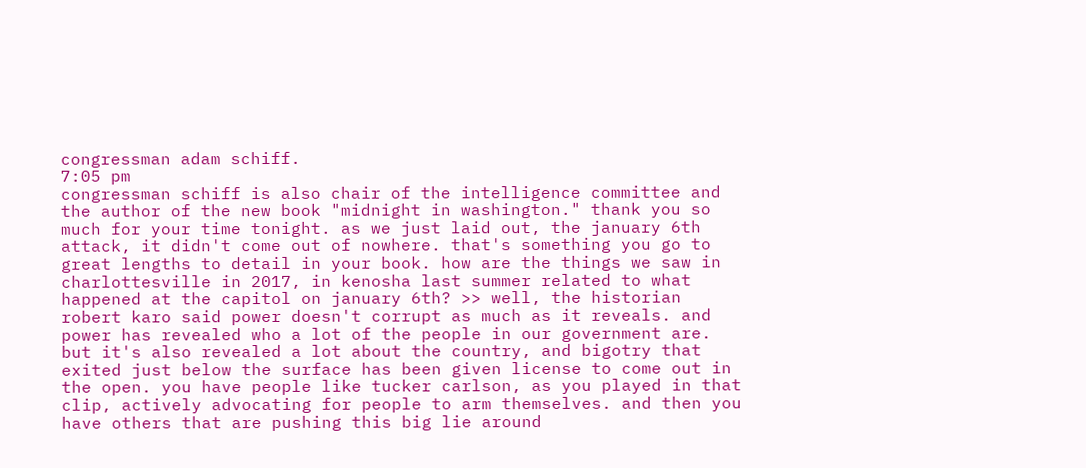congressman adam schiff.
7:05 pm
congressman schiff is also chair of the intelligence committee and the author of the new book "midnight in washington." thank you so much for your time tonight. as we just laid out, the january 6th attack, it didn't come out of nowhere. that's something you go to great lengths to detail in your book. how are the things we saw in charlottesville in 2017, in kenosha last summer related to what happened at the capitol on january 6th? >> well, the historian robert karo said power doesn't corrupt as much as it reveals. and power has revealed who a lot of the people in our government are. but it's also revealed a lot about the country, and bigotry that exited just below the surface has been given license to come out in the open. you have people like tucker carlson, as you played in that clip, actively advocating for people to arm themselves. and then you have others that are pushing this big lie around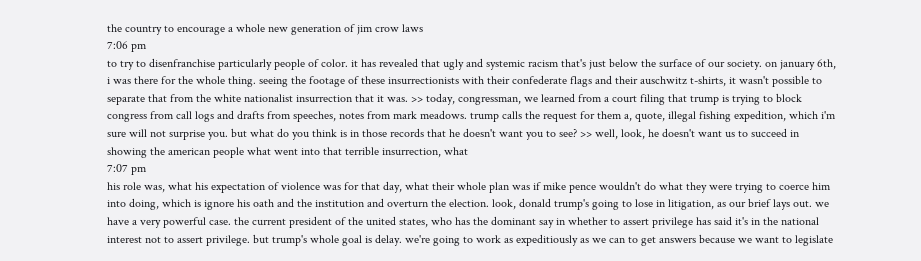the country to encourage a whole new generation of jim crow laws
7:06 pm
to try to disenfranchise particularly people of color. it has revealed that ugly and systemic racism that's just below the surface of our society. on january 6th, i was there for the whole thing. seeing the footage of these insurrectionists with their confederate flags and their auschwitz t-shirts, it wasn't possible to separate that from the white nationalist insurrection that it was. >> today, congressman, we learned from a court filing that trump is trying to block congress from call logs and drafts from speeches, notes from mark meadows. trump calls the request for them a, quote, illegal fishing expedition, which i'm sure will not surprise you. but what do you think is in those records that he doesn't want you to see? >> well, look, he doesn't want us to succeed in showing the american people what went into that terrible insurrection, what
7:07 pm
his role was, what his expectation of violence was for that day, what their whole plan was if mike pence wouldn't do what they were trying to coerce him into doing, which is ignore his oath and the institution and overturn the election. look, donald trump's going to lose in litigation, as our brief lays out. we have a very powerful case. the current president of the united states, who has the dominant say in whether to assert privilege has said it's in the national interest not to assert privilege. but trump's whole goal is delay. we're going to work as expeditiously as we can to get answers because we want to legislate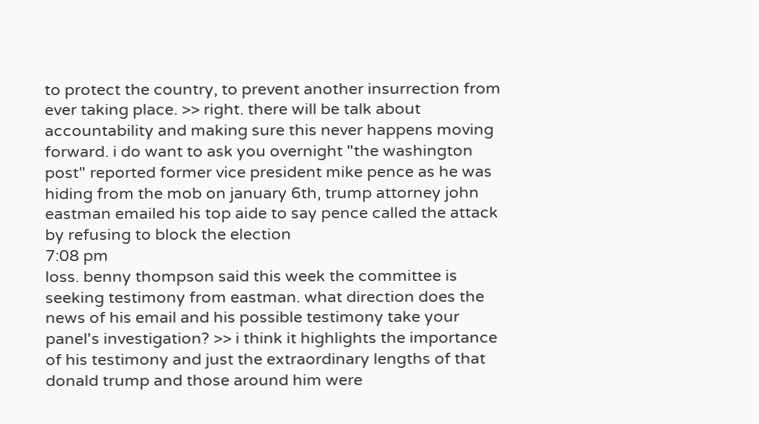to protect the country, to prevent another insurrection from ever taking place. >> right. there will be talk about accountability and making sure this never happens moving forward. i do want to ask you overnight "the washington post" reported former vice president mike pence as he was hiding from the mob on january 6th, trump attorney john eastman emailed his top aide to say pence called the attack by refusing to block the election
7:08 pm
loss. benny thompson said this week the committee is seeking testimony from eastman. what direction does the news of his email and his possible testimony take your panel's investigation? >> i think it highlights the importance of his testimony and just the extraordinary lengths of that donald trump and those around him were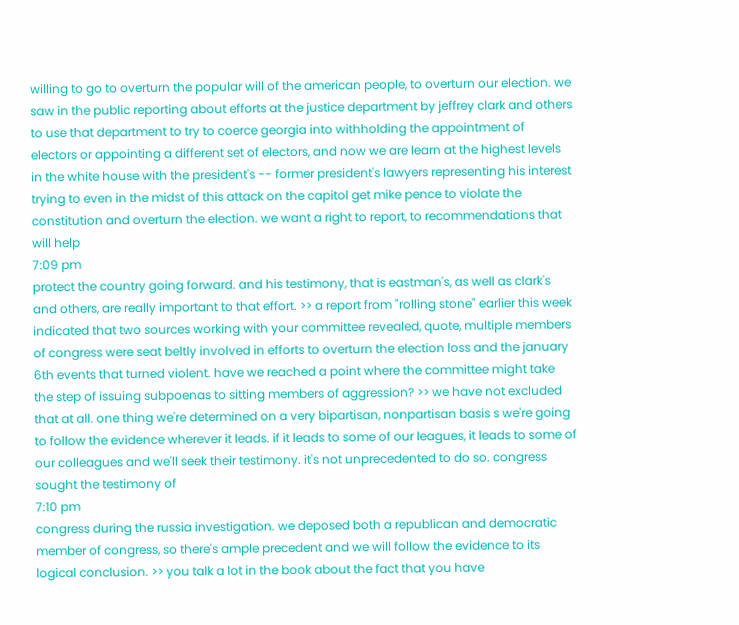willing to go to overturn the popular will of the american people, to overturn our election. we saw in the public reporting about efforts at the justice department by jeffrey clark and others to use that department to try to coerce georgia into withholding the appointment of electors or appointing a different set of electors, and now we are learn at the highest levels in the white house with the president's -- former president's lawyers representing his interest trying to even in the midst of this attack on the capitol get mike pence to violate the constitution and overturn the election. we want a right to report, to recommendations that will help
7:09 pm
protect the country going forward. and his testimony, that is eastman's, as well as clark's and others, are really important to that effort. >> a report from "rolling stone" earlier this week indicated that two sources working with your committee revealed, quote, multiple members of congress were seat beltly involved in efforts to overturn the election loss and the january 6th events that turned violent. have we reached a point where the committee might take the step of issuing subpoenas to sitting members of aggression? >> we have not excluded that at all. one thing we're determined on a very bipartisan, nonpartisan basis s we're going to follow the evidence wherever it leads. if it leads to some of our leagues, it leads to some of our colleagues and we'll seek their testimony. it's not unprecedented to do so. congress sought the testimony of
7:10 pm
congress during the russia investigation. we deposed both a republican and democratic member of congress, so there's ample precedent and we will follow the evidence to its logical conclusion. >> you talk a lot in the book about the fact that you have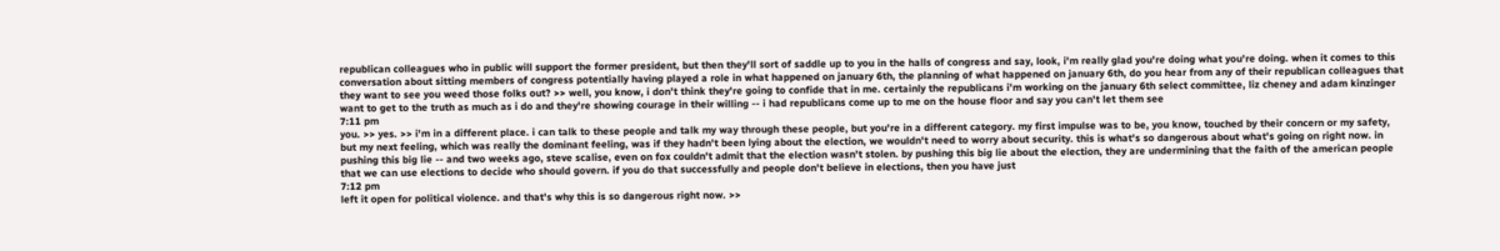republican colleagues who in public will support the former president, but then they'll sort of saddle up to you in the halls of congress and say, look, i'm really glad you're doing what you're doing. when it comes to this conversation about sitting members of congress potentially having played a role in what happened on january 6th, the planning of what happened on january 6th, do you hear from any of their republican colleagues that they want to see you weed those folks out? >> well, you know, i don't think they're going to confide that in me. certainly the republicans i'm working on the january 6th select committee, liz cheney and adam kinzinger want to get to the truth as much as i do and they're showing courage in their willing -- i had republicans come up to me on the house floor and say you can't let them see
7:11 pm
you. >> yes. >> i'm in a different place. i can talk to these people and talk my way through these people, but you're in a different category. my first impulse was to be, you know, touched by their concern or my safety, but my next feeling, which was really the dominant feeling, was if they hadn't been lying about the election, we wouldn't need to worry about security. this is what's so dangerous about what's going on right now. in pushing this big lie -- and two weeks ago, steve scalise, even on fox couldn't admit that the election wasn't stolen. by pushing this big lie about the election, they are undermining that the faith of the american people that we can use elections to decide who should govern. if you do that successfully and people don't believe in elections, then you have just
7:12 pm
left it open for political violence. and that's why this is so dangerous right now. >>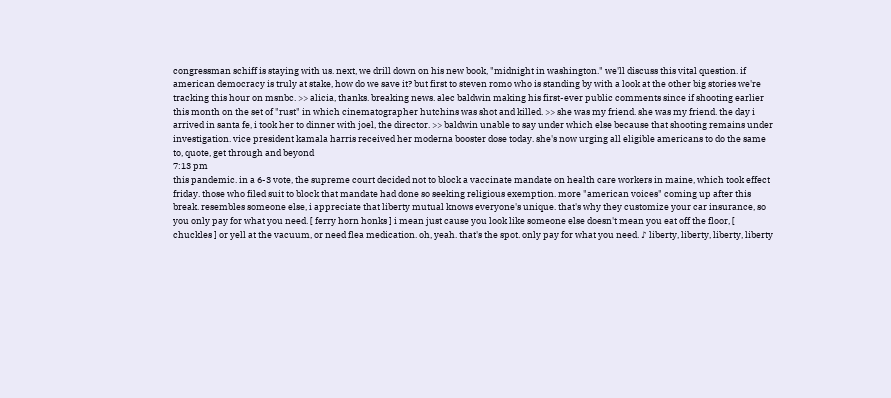congressman schiff is staying with us. next, we drill down on his new book, "midnight in washington." we'll discuss this vital question. if american democracy is truly at stake, how do we save it? but first to steven romo who is standing by with a look at the other big stories we're tracking this hour on msnbc. >> alicia, thanks. breaking news. alec baldwin making his first-ever public comments since if shooting earlier this month on the set of "rust" in which cinematographer hutchins was shot and killed. >> she was my friend. she was my friend. the day i arrived in santa fe, i took her to dinner with joel, the director. >> baldwin unable to say under which else because that shooting remains under investigation. vice president kamala harris received her moderna booster dose today. she's now urging all eligible americans to do the same to, quote, get through and beyond
7:13 pm
this pandemic. in a 6-3 vote, the supreme court decided not to block a vaccinate mandate on health care workers in maine, which took effect friday. those who filed suit to block that mandate had done so seeking religious exemption. more "american voices" coming up after this break. resembles someone else, i appreciate that liberty mutual knows everyone's unique. that's why they customize your car insurance, so you only pay for what you need. [ ferry horn honks ] i mean just cause you look like someone else doesn't mean you eat off the floor, [ chuckles ] or yell at the vacuum, or need flea medication. oh, yeah. that's the spot. only pay for what you need. ♪ liberty, liberty, liberty, liberty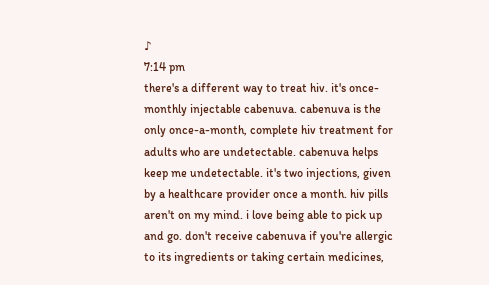♪
7:14 pm
there's a different way to treat hiv. it's once-monthly injectable cabenuva. cabenuva is the only once-a-month, complete hiv treatment for adults who are undetectable. cabenuva helps keep me undetectable. it's two injections, given by a healthcare provider once a month. hiv pills aren't on my mind. i love being able to pick up and go. don't receive cabenuva if you're allergic to its ingredients or taking certain medicines,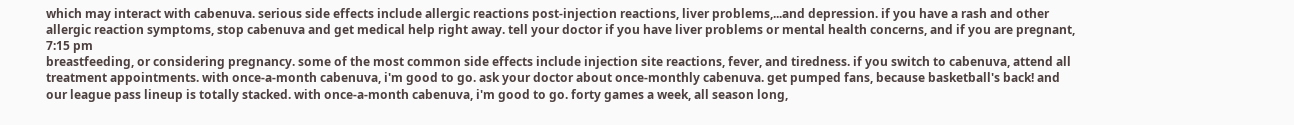which may interact with cabenuva. serious side effects include allergic reactions post-injection reactions, liver problems,...and depression. if you have a rash and other allergic reaction symptoms, stop cabenuva and get medical help right away. tell your doctor if you have liver problems or mental health concerns, and if you are pregnant,
7:15 pm
breastfeeding, or considering pregnancy. some of the most common side effects include injection site reactions, fever, and tiredness. if you switch to cabenuva, attend all treatment appointments. with once-a-month cabenuva, i'm good to go. ask your doctor about once-monthly cabenuva. get pumped fans, because basketball's back! and our league pass lineup is totally stacked. with once-a-month cabenuva, i'm good to go. forty games a week, all season long,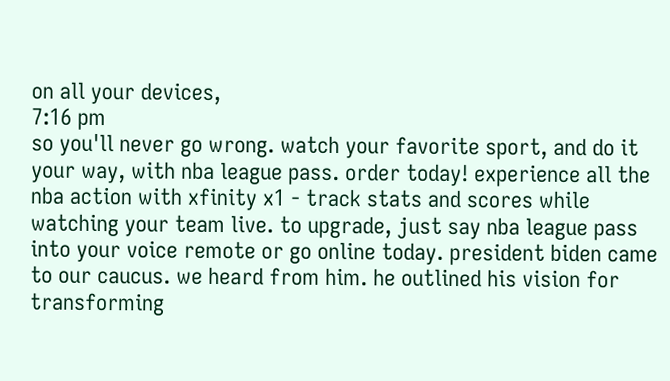on all your devices,
7:16 pm
so you'll never go wrong. watch your favorite sport, and do it your way, with nba league pass. order today! experience all the nba action with xfinity x1 - track stats and scores while watching your team live. to upgrade, just say nba league pass into your voice remote or go online today. president biden came to our caucus. we heard from him. he outlined his vision for transforming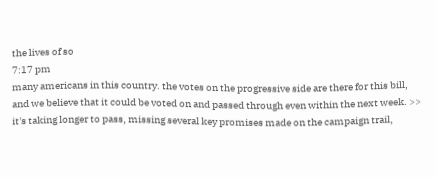the lives of so
7:17 pm
many americans in this country. the votes on the progressive side are there for this bill, and we believe that it could be voted on and passed through even within the next week. >> it's taking longer to pass, missing several key promises made on the campaign trail,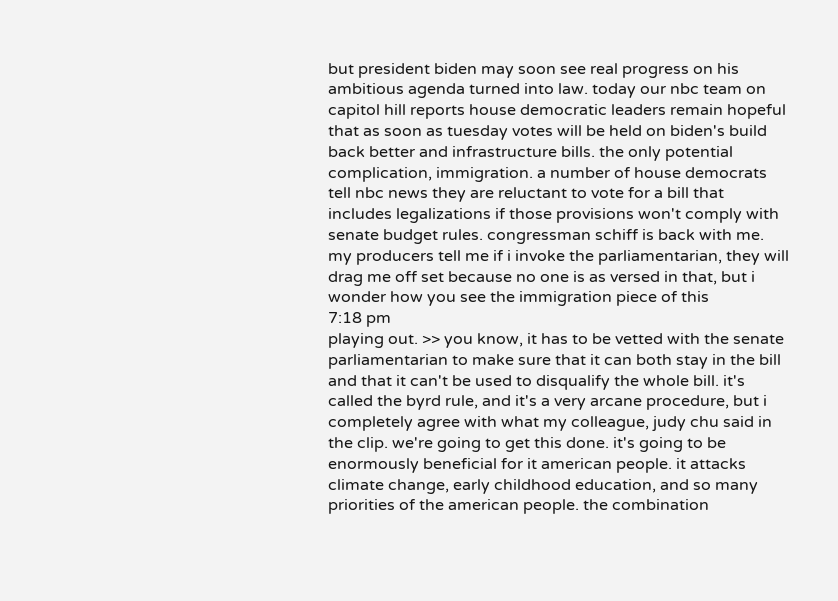but president biden may soon see real progress on his ambitious agenda turned into law. today our nbc team on capitol hill reports house democratic leaders remain hopeful that as soon as tuesday votes will be held on biden's build back better and infrastructure bills. the only potential complication, immigration. a number of house democrats tell nbc news they are reluctant to vote for a bill that includes legalizations if those provisions won't comply with senate budget rules. congressman schiff is back with me. my producers tell me if i invoke the parliamentarian, they will drag me off set because no one is as versed in that, but i wonder how you see the immigration piece of this
7:18 pm
playing out. >> you know, it has to be vetted with the senate parliamentarian to make sure that it can both stay in the bill and that it can't be used to disqualify the whole bill. it's called the byrd rule, and it's a very arcane procedure, but i completely agree with what my colleague, judy chu said in the clip. we're going to get this done. it's going to be enormously beneficial for it american people. it attacks climate change, early childhood education, and so many priorities of the american people. the combination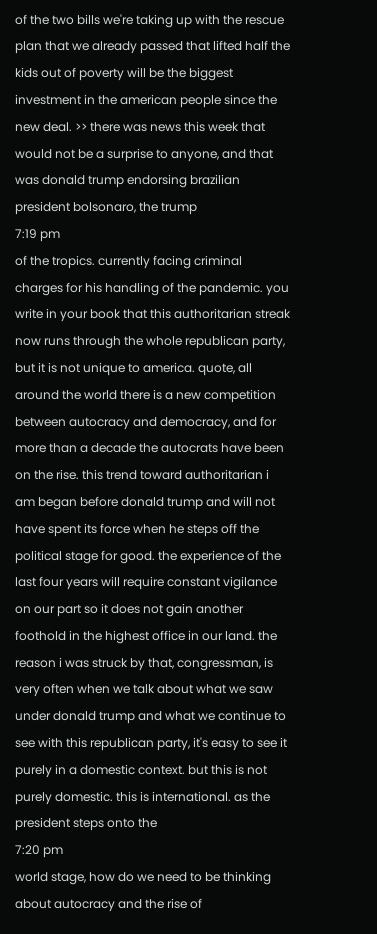of the two bills we're taking up with the rescue plan that we already passed that lifted half the kids out of poverty will be the biggest investment in the american people since the new deal. >> there was news this week that would not be a surprise to anyone, and that was donald trump endorsing brazilian president bolsonaro, the trump
7:19 pm
of the tropics. currently facing criminal charges for his handling of the pandemic. you write in your book that this authoritarian streak now runs through the whole republican party, but it is not unique to america. quote, all around the world there is a new competition between autocracy and democracy, and for more than a decade the autocrats have been on the rise. this trend toward authoritarian i am began before donald trump and will not have spent its force when he steps off the political stage for good. the experience of the last four years will require constant vigilance on our part so it does not gain another foothold in the highest office in our land. the reason i was struck by that, congressman, is very often when we talk about what we saw under donald trump and what we continue to see with this republican party, it's easy to see it purely in a domestic context. but this is not purely domestic. this is international. as the president steps onto the
7:20 pm
world stage, how do we need to be thinking about autocracy and the rise of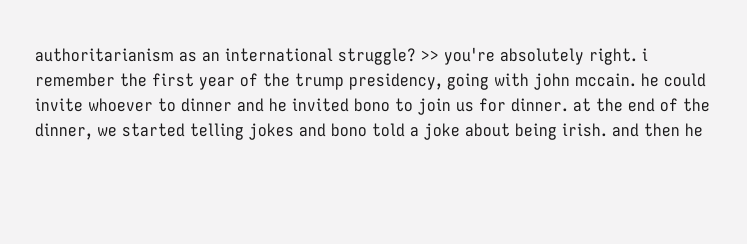authoritarianism as an international struggle? >> you're absolutely right. i remember the first year of the trump presidency, going with john mccain. he could invite whoever to dinner and he invited bono to join us for dinner. at the end of the dinner, we started telling jokes and bono told a joke about being irish. and then he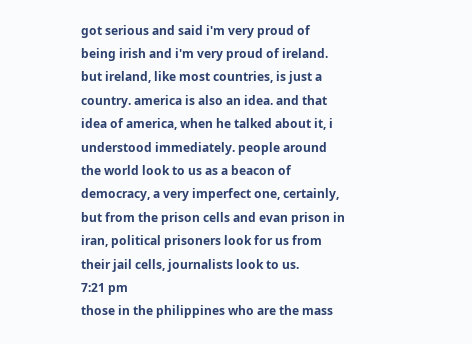got serious and said i'm very proud of being irish and i'm very proud of ireland. but ireland, like most countries, is just a country. america is also an idea. and that idea of america, when he talked about it, i understood immediately. people around the world look to us as a beacon of democracy, a very imperfect one, certainly, but from the prison cells and evan prison in iran, political prisoners look for us from their jail cells, journalists look to us.
7:21 pm
those in the philippines who are the mass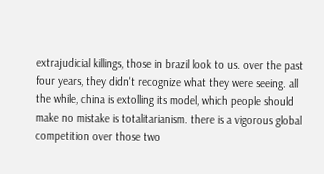extrajudicial killings, those in brazil look to us. over the past four years, they didn't recognize what they were seeing. all the while, china is extolling its model, which people should make no mistake is totalitarianism. there is a vigorous global competition over those two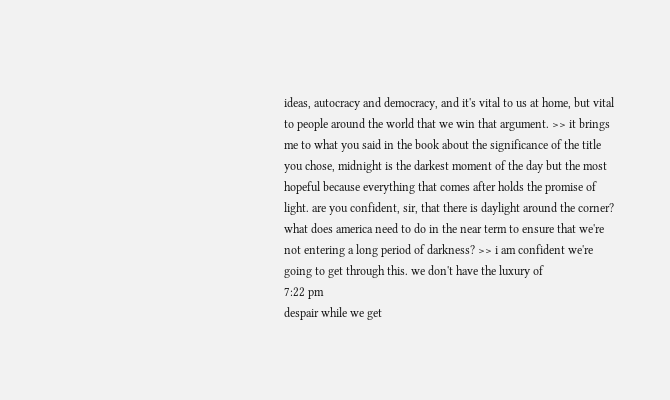ideas, autocracy and democracy, and it's vital to us at home, but vital to people around the world that we win that argument. >> it brings me to what you said in the book about the significance of the title you chose, midnight is the darkest moment of the day but the most hopeful because everything that comes after holds the promise of light. are you confident, sir, that there is daylight around the corner? what does america need to do in the near term to ensure that we're not entering a long period of darkness? >> i am confident we're going to get through this. we don't have the luxury of
7:22 pm
despair while we get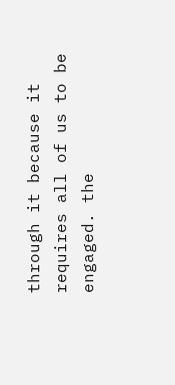through it because it requires all of us to be engaged. the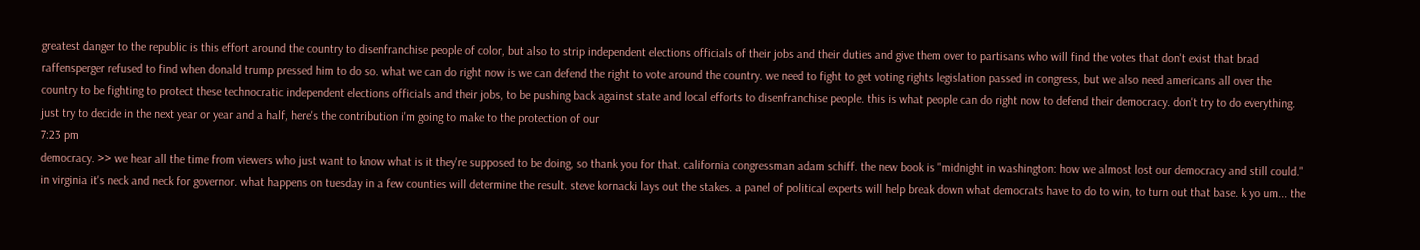greatest danger to the republic is this effort around the country to disenfranchise people of color, but also to strip independent elections officials of their jobs and their duties and give them over to partisans who will find the votes that don't exist that brad raffensperger refused to find when donald trump pressed him to do so. what we can do right now is we can defend the right to vote around the country. we need to fight to get voting rights legislation passed in congress, but we also need americans all over the country to be fighting to protect these technocratic independent elections officials and their jobs, to be pushing back against state and local efforts to disenfranchise people. this is what people can do right now to defend their democracy. don't try to do everything. just try to decide in the next year or year and a half, here's the contribution i'm going to make to the protection of our
7:23 pm
democracy. >> we hear all the time from viewers who just want to know what is it they're supposed to be doing, so thank you for that. california congressman adam schiff. the new book is "midnight in washington: how we almost lost our democracy and still could." in virginia it's neck and neck for governor. what happens on tuesday in a few counties will determine the result. steve kornacki lays out the stakes. a panel of political experts will help break down what democrats have to do to win, to turn out that base. k yo um... the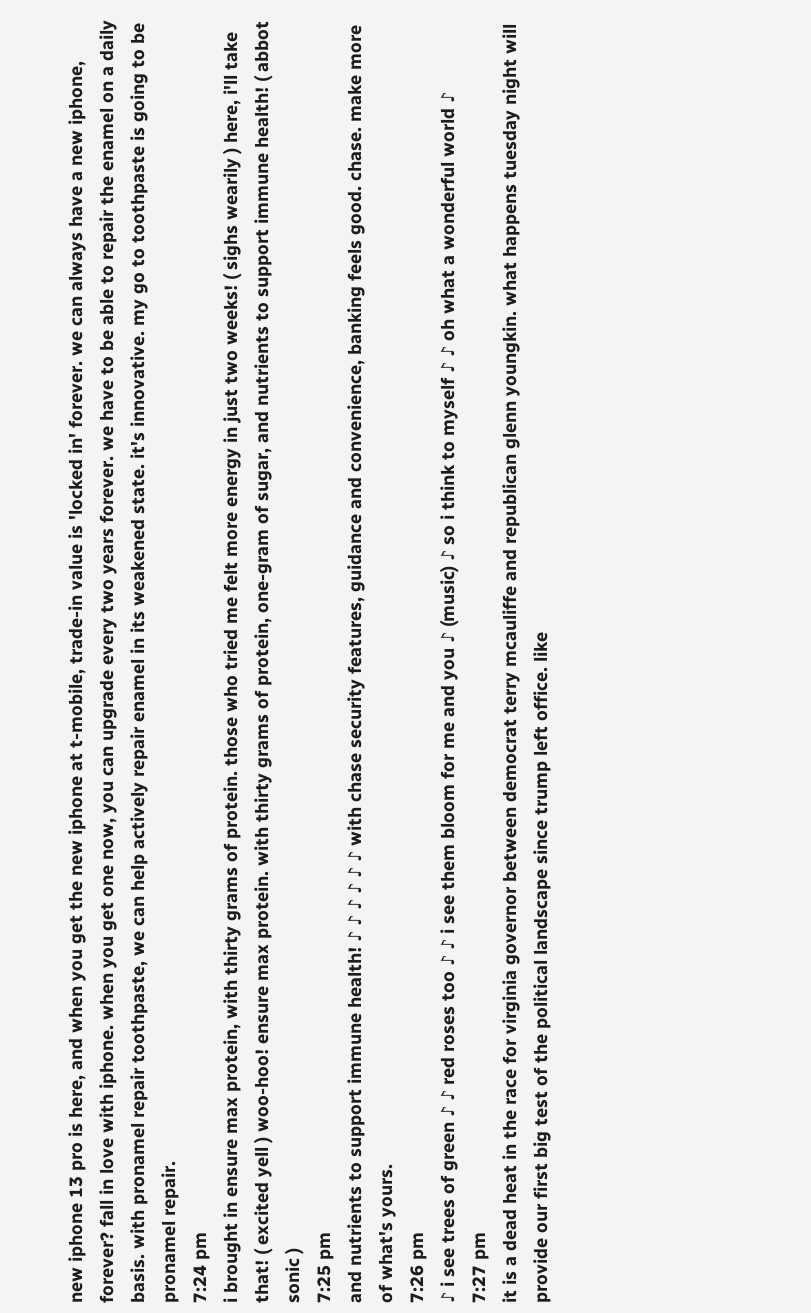new iphone 13 pro is here, and when you get the new iphone at t-mobile, trade-in value is 'locked in' forever. we can always have a new iphone, forever? fall in love with iphone. when you get one now, you can upgrade every two years forever. we have to be able to repair the enamel on a daily basis. with pronamel repair toothpaste, we can help actively repair enamel in its weakened state. it's innovative. my go to toothpaste is going to be pronamel repair.
7:24 pm
i brought in ensure max protein, with thirty grams of protein. those who tried me felt more energy in just two weeks! ( sighs wearily ) here, i'll take that! ( excited yell ) woo-hoo! ensure max protein. with thirty grams of protein, one-gram of sugar, and nutrients to support immune health! ( abbot sonic )
7:25 pm
and nutrients to support immune health! ♪ ♪ ♪ ♪ ♪ ♪ with chase security features, guidance and convenience, banking feels good. chase. make more of what's yours.
7:26 pm
♪ i see trees of green ♪ ♪ red roses too ♪ ♪ i see them bloom for me and you ♪ (music) ♪ so i think to myself ♪ ♪ oh what a wonderful world ♪
7:27 pm
it is a dead heat in the race for virginia governor between democrat terry mcauliffe and republican glenn youngkin. what happens tuesday night will provide our first big test of the political landscape since trump left office. like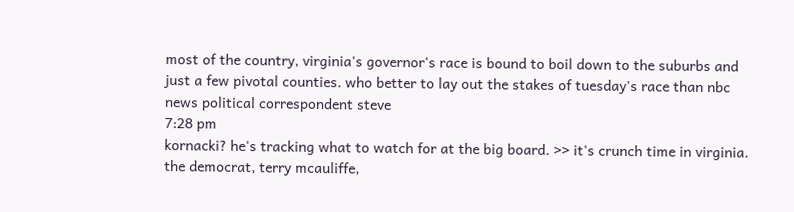most of the country, virginia's governor's race is bound to boil down to the suburbs and just a few pivotal counties. who better to lay out the stakes of tuesday's race than nbc news political correspondent steve
7:28 pm
kornacki? he's tracking what to watch for at the big board. >> it's crunch time in virginia. the democrat, terry mcauliffe,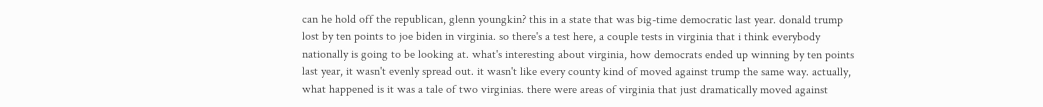can he hold off the republican, glenn youngkin? this in a state that was big-time democratic last year. donald trump lost by ten points to joe biden in virginia. so there's a test here, a couple tests in virginia that i think everybody nationally is going to be looking at. what's interesting about virginia, how democrats ended up winning by ten points last year, it wasn't evenly spread out. it wasn't like every county kind of moved against trump the same way. actually, what happened is it was a tale of two virginias. there were areas of virginia that just dramatically moved against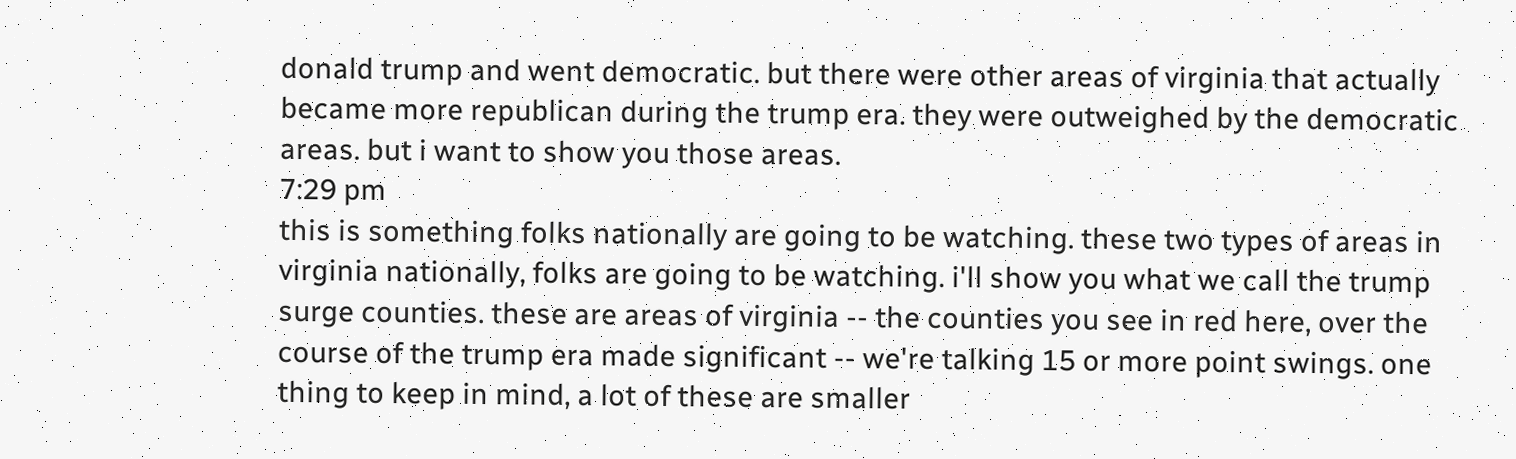donald trump and went democratic. but there were other areas of virginia that actually became more republican during the trump era. they were outweighed by the democratic areas. but i want to show you those areas.
7:29 pm
this is something folks nationally are going to be watching. these two types of areas in virginia nationally, folks are going to be watching. i'll show you what we call the trump surge counties. these are areas of virginia -- the counties you see in red here, over the course of the trump era made significant -- we're talking 15 or more point swings. one thing to keep in mind, a lot of these are smaller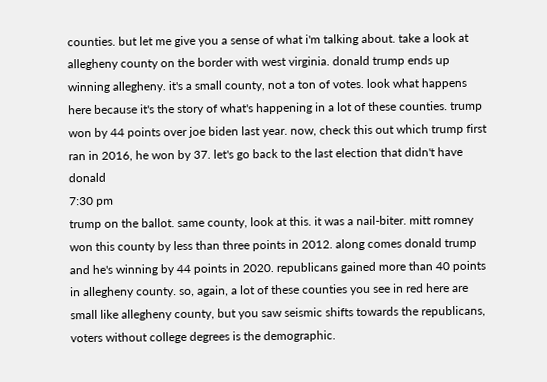counties. but let me give you a sense of what i'm talking about. take a look at allegheny county on the border with west virginia. donald trump ends up winning allegheny. it's a small county, not a ton of votes. look what happens here because it's the story of what's happening in a lot of these counties. trump won by 44 points over joe biden last year. now, check this out which trump first ran in 2016, he won by 37. let's go back to the last election that didn't have donald
7:30 pm
trump on the ballot. same county, look at this. it was a nail-biter. mitt romney won this county by less than three points in 2012. along comes donald trump and he's winning by 44 points in 2020. republicans gained more than 40 points in allegheny county. so, again, a lot of these counties you see in red here are small like allegheny county, but you saw seismic shifts towards the republicans, voters without college degrees is the demographic.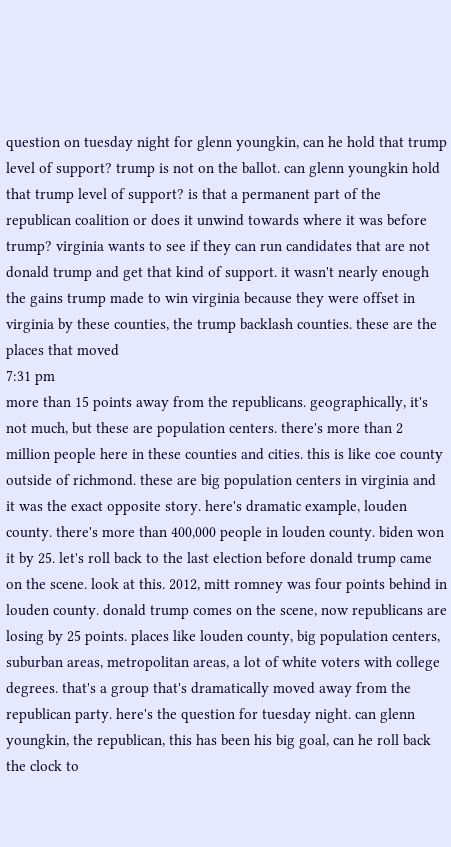question on tuesday night for glenn youngkin, can he hold that trump level of support? trump is not on the ballot. can glenn youngkin hold that trump level of support? is that a permanent part of the republican coalition or does it unwind towards where it was before trump? virginia wants to see if they can run candidates that are not donald trump and get that kind of support. it wasn't nearly enough the gains trump made to win virginia because they were offset in virginia by these counties, the trump backlash counties. these are the places that moved
7:31 pm
more than 15 points away from the republicans. geographically, it's not much, but these are population centers. there's more than 2 million people here in these counties and cities. this is like coe county outside of richmond. these are big population centers in virginia and it was the exact opposite story. here's dramatic example, louden county. there's more than 400,000 people in louden county. biden won it by 25. let's roll back to the last election before donald trump came on the scene. look at this. 2012, mitt romney was four points behind in louden county. donald trump comes on the scene, now republicans are losing by 25 points. places like louden county, big population centers, suburban areas, metropolitan areas, a lot of white voters with college degrees. that's a group that's dramatically moved away from the republican party. here's the question for tuesday night. can glenn youngkin, the republican, this has been his big goal, can he roll back the clock to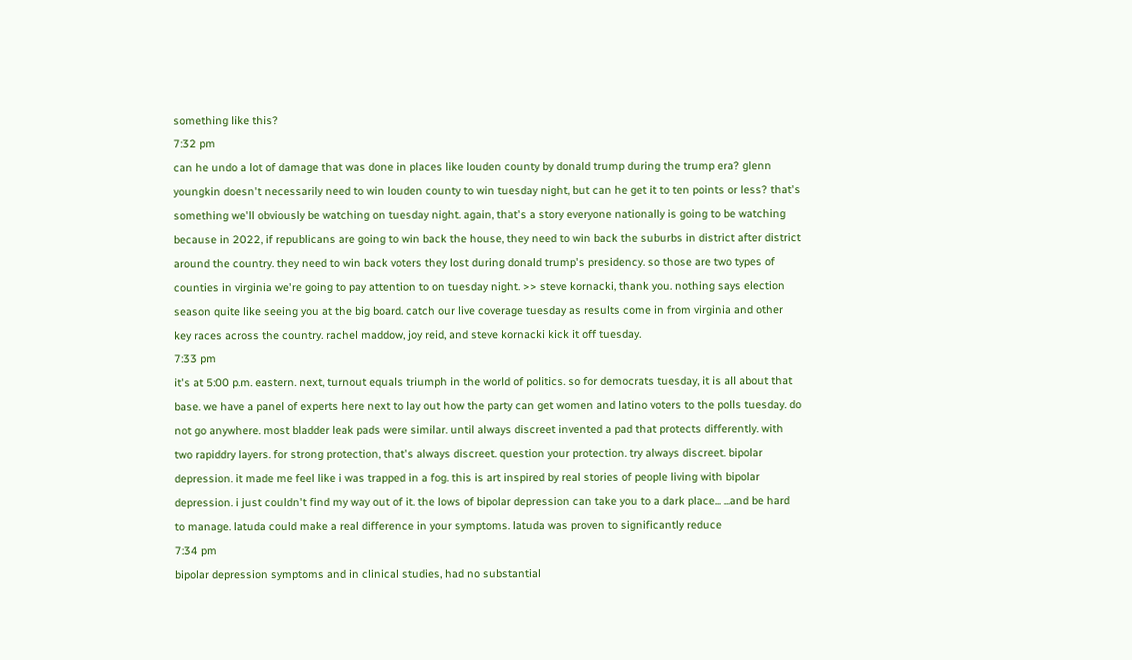something like this?
7:32 pm
can he undo a lot of damage that was done in places like louden county by donald trump during the trump era? glenn youngkin doesn't necessarily need to win louden county to win tuesday night, but can he get it to ten points or less? that's something we'll obviously be watching on tuesday night. again, that's a story everyone nationally is going to be watching because in 2022, if republicans are going to win back the house, they need to win back the suburbs in district after district around the country. they need to win back voters they lost during donald trump's presidency. so those are two types of counties in virginia we're going to pay attention to on tuesday night. >> steve kornacki, thank you. nothing says election season quite like seeing you at the big board. catch our live coverage tuesday as results come in from virginia and other key races across the country. rachel maddow, joy reid, and steve kornacki kick it off tuesday.
7:33 pm
it's at 5:00 p.m. eastern. next, turnout equals triumph in the world of politics. so for democrats tuesday, it is all about that base. we have a panel of experts here next to lay out how the party can get women and latino voters to the polls tuesday. do not go anywhere. most bladder leak pads were similar. until always discreet invented a pad that protects differently. with two rapiddry layers. for strong protection, that's always discreet. question your protection. try always discreet. bipolar depression. it made me feel like i was trapped in a fog. this is art inspired by real stories of people living with bipolar depression. i just couldn't find my way out of it. the lows of bipolar depression can take you to a dark place... ...and be hard to manage. latuda could make a real difference in your symptoms. latuda was proven to significantly reduce
7:34 pm
bipolar depression symptoms and in clinical studies, had no substantial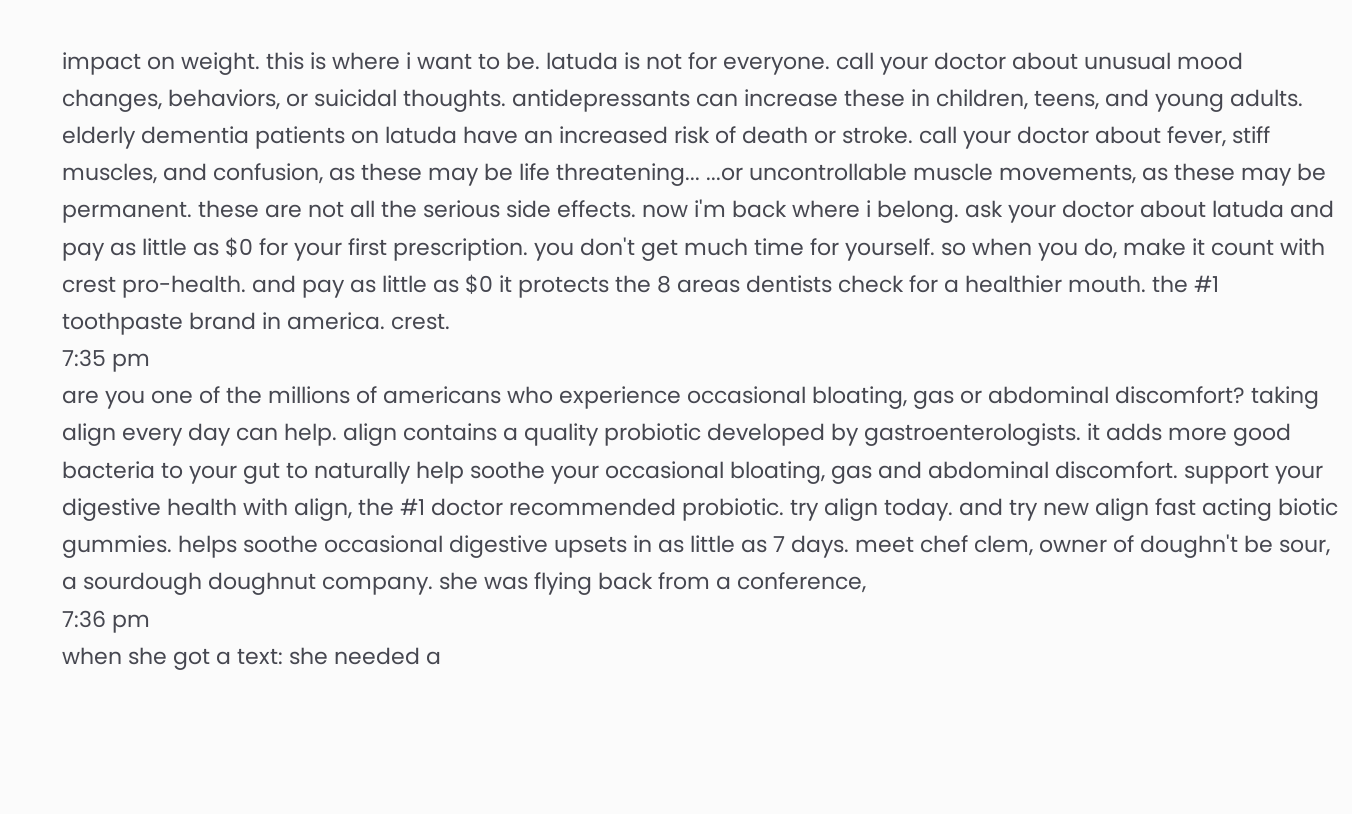impact on weight. this is where i want to be. latuda is not for everyone. call your doctor about unusual mood changes, behaviors, or suicidal thoughts. antidepressants can increase these in children, teens, and young adults. elderly dementia patients on latuda have an increased risk of death or stroke. call your doctor about fever, stiff muscles, and confusion, as these may be life threatening... ...or uncontrollable muscle movements, as these may be permanent. these are not all the serious side effects. now i'm back where i belong. ask your doctor about latuda and pay as little as $0 for your first prescription. you don't get much time for yourself. so when you do, make it count with crest pro-health. and pay as little as $0 it protects the 8 areas dentists check for a healthier mouth. the #1 toothpaste brand in america. crest.
7:35 pm
are you one of the millions of americans who experience occasional bloating, gas or abdominal discomfort? taking align every day can help. align contains a quality probiotic developed by gastroenterologists. it adds more good bacteria to your gut to naturally help soothe your occasional bloating, gas and abdominal discomfort. support your digestive health with align, the #1 doctor recommended probiotic. try align today. and try new align fast acting biotic gummies. helps soothe occasional digestive upsets in as little as 7 days. meet chef clem, owner of doughn't be sour, a sourdough doughnut company. she was flying back from a conference,
7:36 pm
when she got a text: she needed a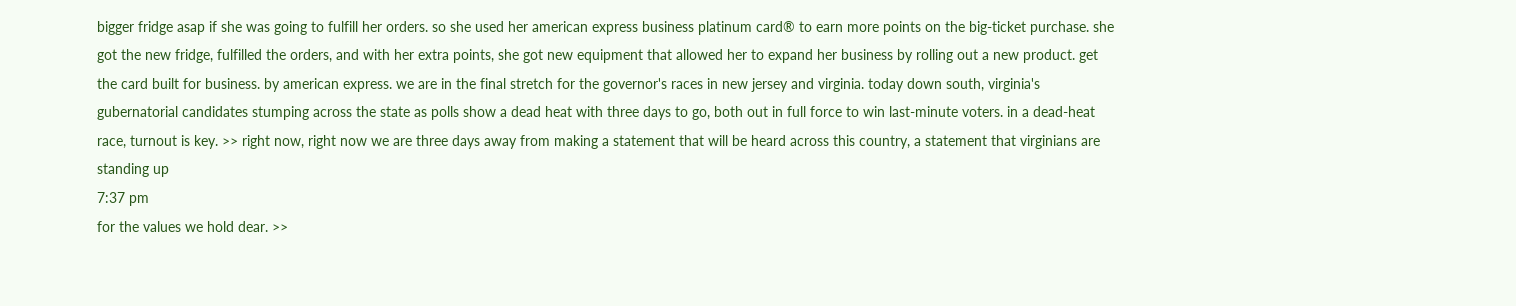bigger fridge asap if she was going to fulfill her orders. so she used her american express business platinum card® to earn more points on the big-ticket purchase. she got the new fridge, fulfilled the orders, and with her extra points, she got new equipment that allowed her to expand her business by rolling out a new product. get the card built for business. by american express. we are in the final stretch for the governor's races in new jersey and virginia. today down south, virginia's gubernatorial candidates stumping across the state as polls show a dead heat with three days to go, both out in full force to win last-minute voters. in a dead-heat race, turnout is key. >> right now, right now we are three days away from making a statement that will be heard across this country, a statement that virginians are standing up
7:37 pm
for the values we hold dear. >>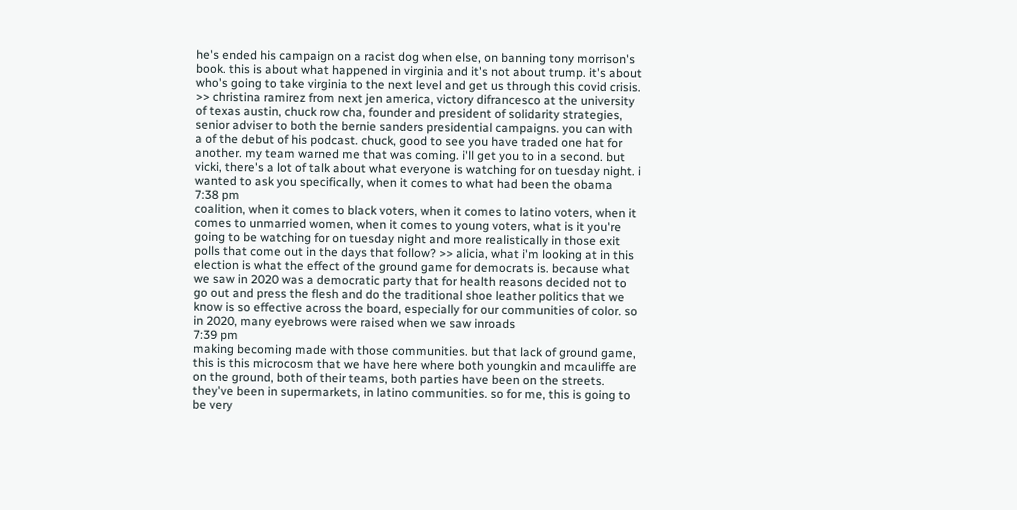he's ended his campaign on a racist dog when else, on banning tony morrison's book. this is about what happened in virginia and it's not about trump. it's about who's going to take virginia to the next level and get us through this covid crisis. >> christina ramirez from next jen america, victory difrancesco at the university of texas austin, chuck row cha, founder and president of solidarity strategies, senior adviser to both the bernie sanders presidential campaigns. you can with a of the debut of his podcast. chuck, good to see you have traded one hat for another. my team warned me that was coming. i'll get you to in a second. but vicki, there's a lot of talk about what everyone is watching for on tuesday night. i wanted to ask you specifically, when it comes to what had been the obama
7:38 pm
coalition, when it comes to black voters, when it comes to latino voters, when it comes to unmarried women, when it comes to young voters, what is it you're going to be watching for on tuesday night and more realistically in those exit polls that come out in the days that follow? >> alicia, what i'm looking at in this election is what the effect of the ground game for democrats is. because what we saw in 2020 was a democratic party that for health reasons decided not to go out and press the flesh and do the traditional shoe leather politics that we know is so effective across the board, especially for our communities of color. so in 2020, many eyebrows were raised when we saw inroads
7:39 pm
making becoming made with those communities. but that lack of ground game, this is this microcosm that we have here where both youngkin and mcauliffe are on the ground, both of their teams, both parties have been on the streets. they've been in supermarkets, in latino communities. so for me, this is going to be very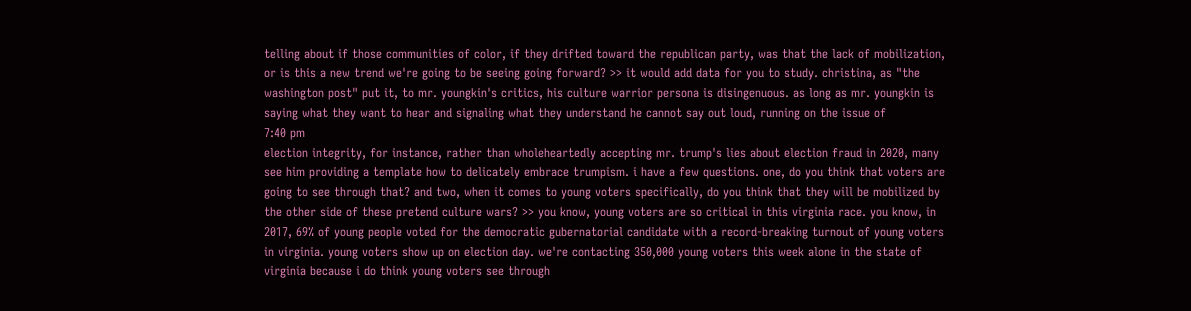telling about if those communities of color, if they drifted toward the republican party, was that the lack of mobilization, or is this a new trend we're going to be seeing going forward? >> it would add data for you to study. christina, as "the washington post" put it, to mr. youngkin's critics, his culture warrior persona is disingenuous. as long as mr. youngkin is saying what they want to hear and signaling what they understand he cannot say out loud, running on the issue of
7:40 pm
election integrity, for instance, rather than wholeheartedly accepting mr. trump's lies about election fraud in 2020, many see him providing a template how to delicately embrace trumpism. i have a few questions. one, do you think that voters are going to see through that? and two, when it comes to young voters specifically, do you think that they will be mobilized by the other side of these pretend culture wars? >> you know, young voters are so critical in this virginia race. you know, in 2017, 69% of young people voted for the democratic gubernatorial candidate with a record-breaking turnout of young voters in virginia. young voters show up on election day. we're contacting 350,000 young voters this week alone in the state of virginia because i do think young voters see through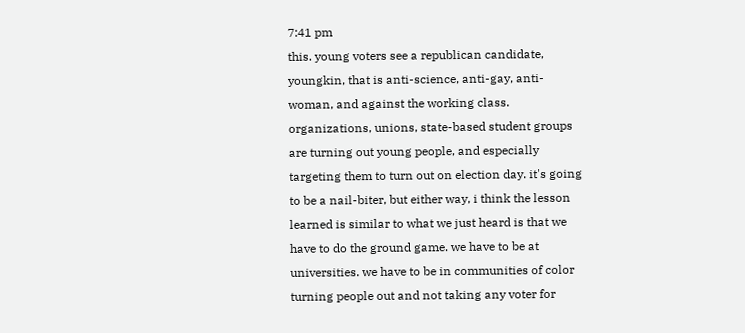7:41 pm
this. young voters see a republican candidate, youngkin, that is anti-science, anti-gay, anti-woman, and against the working class. organizations, unions, state-based student groups are turning out young people, and especially targeting them to turn out on election day. it's going to be a nail-biter, but either way, i think the lesson learned is similar to what we just heard is that we have to do the ground game. we have to be at universities. we have to be in communities of color turning people out and not taking any voter for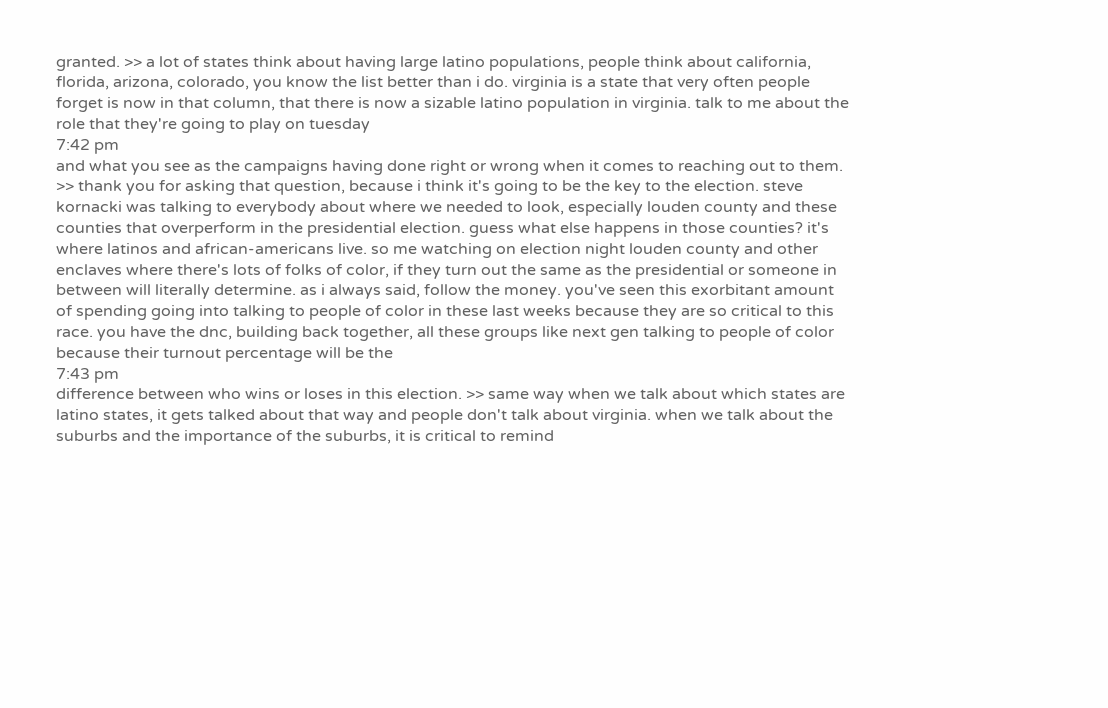granted. >> a lot of states think about having large latino populations, people think about california, florida, arizona, colorado, you know the list better than i do. virginia is a state that very often people forget is now in that column, that there is now a sizable latino population in virginia. talk to me about the role that they're going to play on tuesday
7:42 pm
and what you see as the campaigns having done right or wrong when it comes to reaching out to them. >> thank you for asking that question, because i think it's going to be the key to the election. steve kornacki was talking to everybody about where we needed to look, especially louden county and these counties that overperform in the presidential election. guess what else happens in those counties? it's where latinos and african-americans live. so me watching on election night louden county and other enclaves where there's lots of folks of color, if they turn out the same as the presidential or someone in between will literally determine. as i always said, follow the money. you've seen this exorbitant amount of spending going into talking to people of color in these last weeks because they are so critical to this race. you have the dnc, building back together, all these groups like next gen talking to people of color because their turnout percentage will be the
7:43 pm
difference between who wins or loses in this election. >> same way when we talk about which states are latino states, it gets talked about that way and people don't talk about virginia. when we talk about the suburbs and the importance of the suburbs, it is critical to remind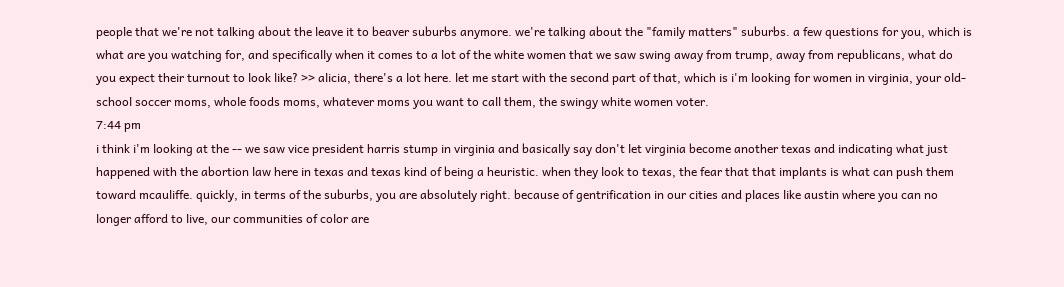people that we're not talking about the leave it to beaver suburbs anymore. we're talking about the "family matters" suburbs. a few questions for you, which is what are you watching for, and specifically when it comes to a lot of the white women that we saw swing away from trump, away from republicans, what do you expect their turnout to look like? >> alicia, there's a lot here. let me start with the second part of that, which is i'm looking for women in virginia, your old-school soccer moms, whole foods moms, whatever moms you want to call them, the swingy white women voter.
7:44 pm
i think i'm looking at the -- we saw vice president harris stump in virginia and basically say don't let virginia become another texas and indicating what just happened with the abortion law here in texas and texas kind of being a heuristic. when they look to texas, the fear that that implants is what can push them toward mcauliffe. quickly, in terms of the suburbs, you are absolutely right. because of gentrification in our cities and places like austin where you can no longer afford to live, our communities of color are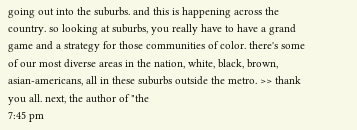going out into the suburbs. and this is happening across the country. so looking at suburbs, you really have to have a grand game and a strategy for those communities of color. there's some of our most diverse areas in the nation, white, black, brown, asian-americans, all in these suburbs outside the metro. >> thank you all. next, the author of "the
7:45 pm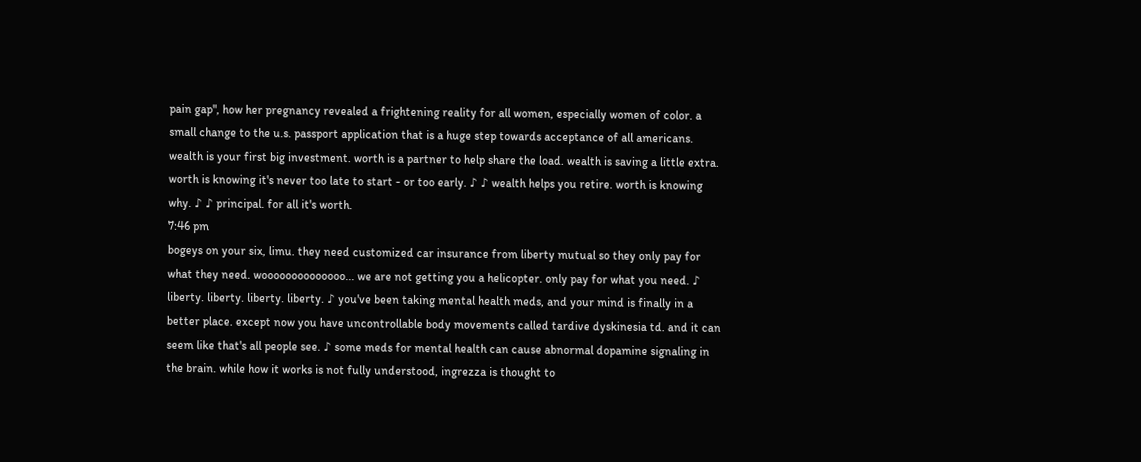pain gap", how her pregnancy revealed a frightening reality for all women, especially women of color. a small change to the u.s. passport application that is a huge step towards acceptance of all americans. wealth is your first big investment. worth is a partner to help share the load. wealth is saving a little extra. worth is knowing it's never too late to start - or too early. ♪ ♪ wealth helps you retire. worth is knowing why. ♪ ♪ principal. for all it's worth.
7:46 pm
bogeys on your six, limu. they need customized car insurance from liberty mutual so they only pay for what they need. woooooooooooooo... we are not getting you a helicopter. only pay for what you need. ♪ liberty. liberty. liberty. liberty. ♪ you've been taking mental health meds, and your mind is finally in a better place. except now you have uncontrollable body movements called tardive dyskinesia td. and it can seem like that's all people see. ♪ some meds for mental health can cause abnormal dopamine signaling in the brain. while how it works is not fully understood, ingrezza is thought to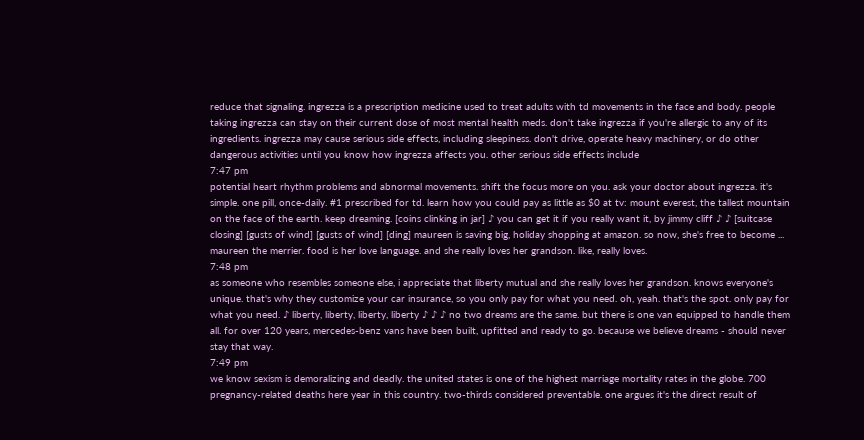reduce that signaling. ingrezza is a prescription medicine used to treat adults with td movements in the face and body. people taking ingrezza can stay on their current dose of most mental health meds. don't take ingrezza if you're allergic to any of its ingredients. ingrezza may cause serious side effects, including sleepiness. don't drive, operate heavy machinery, or do other dangerous activities until you know how ingrezza affects you. other serious side effects include
7:47 pm
potential heart rhythm problems and abnormal movements. shift the focus more on you. ask your doctor about ingrezza. it's simple. one pill, once-daily. #1 prescribed for td. learn how you could pay as little as $0 at tv: mount everest, the tallest mountain on the face of the earth. keep dreaming. [coins clinking in jar] ♪ you can get it if you really want it, by jimmy cliff ♪ ♪ [suitcase closing] [gusts of wind] [gusts of wind] [ding] maureen is saving big, holiday shopping at amazon. so now, she's free to become ... maureen the merrier. food is her love language. and she really loves her grandson. like, really loves.
7:48 pm
as someone who resembles someone else, i appreciate that liberty mutual and she really loves her grandson. knows everyone's unique. that's why they customize your car insurance, so you only pay for what you need. oh, yeah. that's the spot. only pay for what you need. ♪ liberty, liberty, liberty, liberty ♪ ♪ ♪ no two dreams are the same. but there is one van equipped to handle them all. for over 120 years, mercedes-benz vans have been built, upfitted and ready to go. because we believe dreams - should never stay that way.
7:49 pm
we know sexism is demoralizing and deadly. the united states is one of the highest marriage mortality rates in the globe. 700 pregnancy-related deaths here year in this country. two-thirds considered preventable. one argues it's the direct result of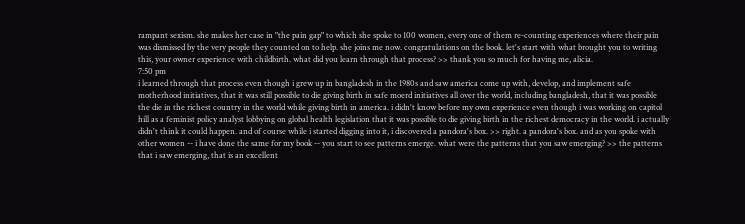rampant sexism. she makes her case in "the pain gap" to which she spoke to 100 women, every one of them re-counting experiences where their pain was dismissed by the very people they counted on to help. she joins me now. congratulations on the book. let's start with what brought you to writing this, your owner experience with childbirth. what did you learn through that process? >> thank you so much for having me, alicia.
7:50 pm
i learned through that process even though i grew up in bangladesh in the 1980s and saw america come up with, develop, and implement safe motherhood initiatives, that it was still possible to die giving birth in safe moerd initiatives all over the world, including bangladesh, that it was possible the die in the richest country in the world while giving birth in america. i didn't know before my own experience even though i was working on capitol hill as a feminist policy analyst lobbying on global health legislation that it was possible to die giving birth in the richest democracy in the world. i actually didn't think it could happen. and of course while i started digging into it, i discovered a pandora's box. >> right. a pandora's box. and as you spoke with other women -- i have done the same for my book -- you start to see patterns emerge. what were the patterns that you saw emerging? >> the patterns that i saw emerging, that is an excellent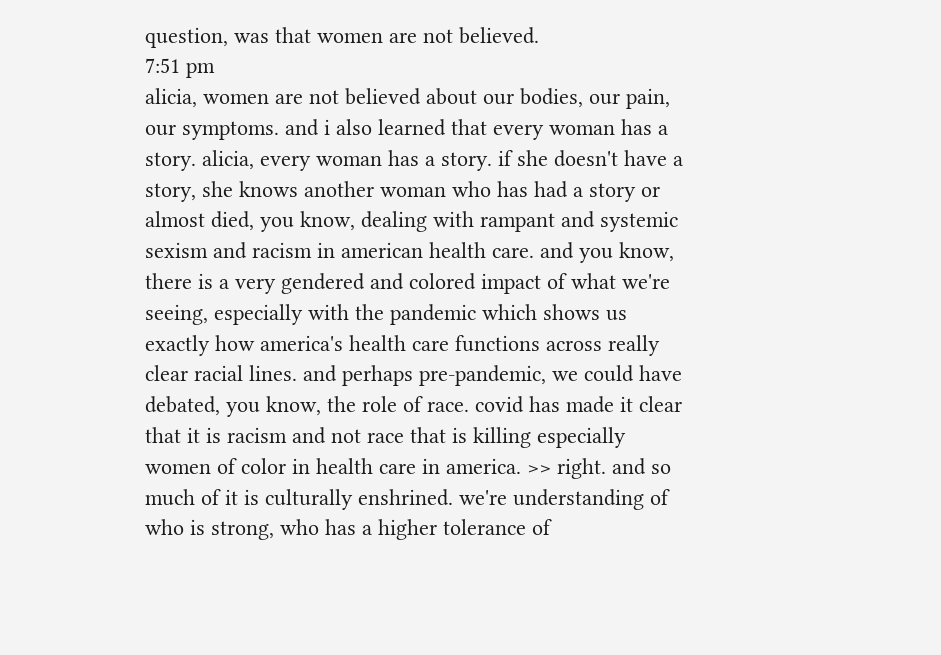question, was that women are not believed.
7:51 pm
alicia, women are not believed about our bodies, our pain, our symptoms. and i also learned that every woman has a story. alicia, every woman has a story. if she doesn't have a story, she knows another woman who has had a story or almost died, you know, dealing with rampant and systemic sexism and racism in american health care. and you know, there is a very gendered and colored impact of what we're seeing, especially with the pandemic which shows us exactly how america's health care functions across really clear racial lines. and perhaps pre-pandemic, we could have debated, you know, the role of race. covid has made it clear that it is racism and not race that is killing especially women of color in health care in america. >> right. and so much of it is culturally enshrined. we're understanding of who is strong, who has a higher tolerance of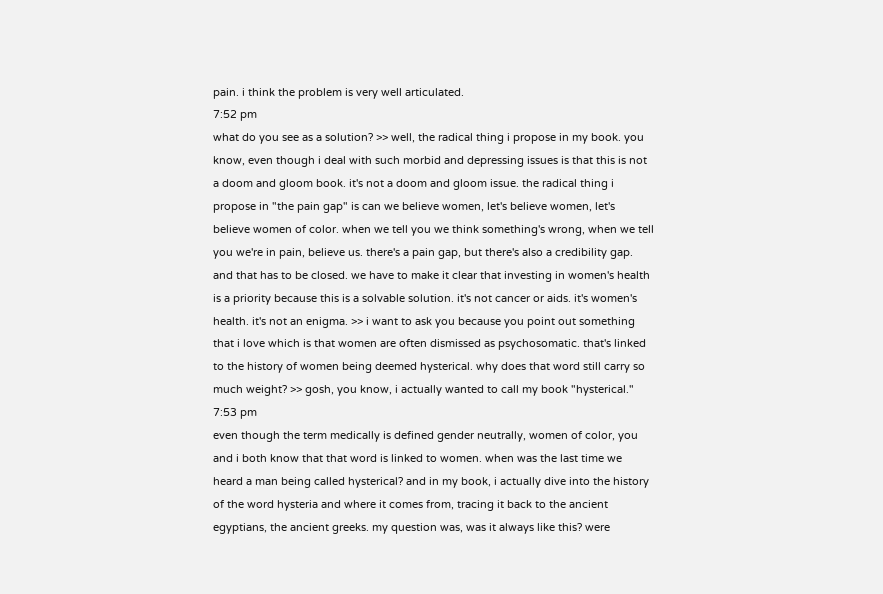pain. i think the problem is very well articulated.
7:52 pm
what do you see as a solution? >> well, the radical thing i propose in my book. you know, even though i deal with such morbid and depressing issues is that this is not a doom and gloom book. it's not a doom and gloom issue. the radical thing i propose in "the pain gap" is can we believe women, let's believe women, let's believe women of color. when we tell you we think something's wrong, when we tell you we're in pain, believe us. there's a pain gap, but there's also a credibility gap. and that has to be closed. we have to make it clear that investing in women's health is a priority because this is a solvable solution. it's not cancer or aids. it's women's health. it's not an enigma. >> i want to ask you because you point out something that i love which is that women are often dismissed as psychosomatic. that's linked to the history of women being deemed hysterical. why does that word still carry so much weight? >> gosh, you know, i actually wanted to call my book "hysterical."
7:53 pm
even though the term medically is defined gender neutrally, women of color, you and i both know that that word is linked to women. when was the last time we heard a man being called hysterical? and in my book, i actually dive into the history of the word hysteria and where it comes from, tracing it back to the ancient egyptians, the ancient greeks. my question was, was it always like this? were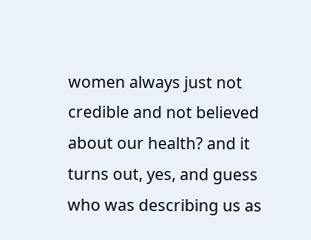women always just not credible and not believed about our health? and it turns out, yes, and guess who was describing us as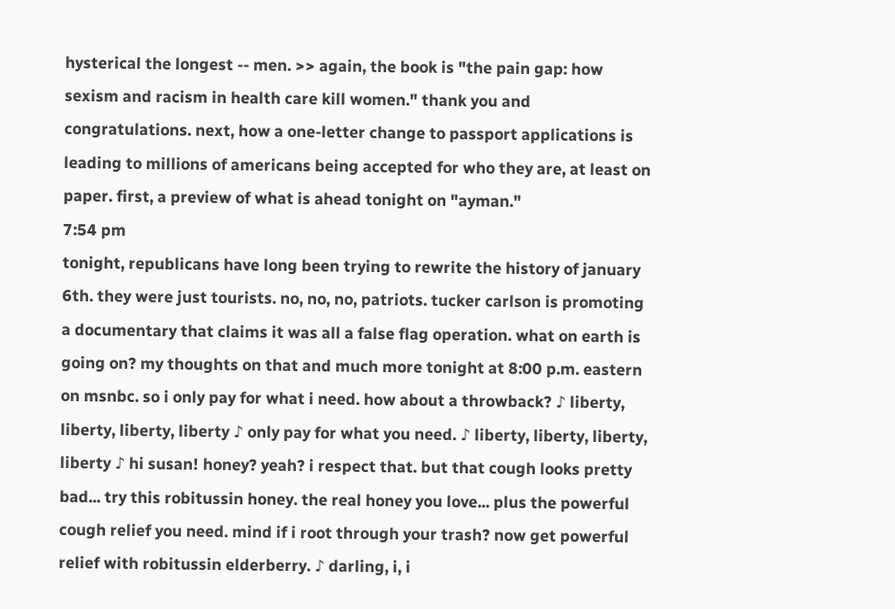hysterical the longest -- men. >> again, the book is "the pain gap: how sexism and racism in health care kill women." thank you and congratulations. next, how a one-letter change to passport applications is leading to millions of americans being accepted for who they are, at least on paper. first, a preview of what is ahead tonight on "ayman."
7:54 pm
tonight, republicans have long been trying to rewrite the history of january 6th. they were just tourists. no, no, no, patriots. tucker carlson is promoting a documentary that claims it was all a false flag operation. what on earth is going on? my thoughts on that and much more tonight at 8:00 p.m. eastern on msnbc. so i only pay for what i need. how about a throwback? ♪ liberty, liberty, liberty, liberty ♪ only pay for what you need. ♪ liberty, liberty, liberty, liberty ♪ hi susan! honey? yeah? i respect that. but that cough looks pretty bad... try this robitussin honey. the real honey you love... plus the powerful cough relief you need. mind if i root through your trash? now get powerful relief with robitussin elderberry. ♪ darling, i, i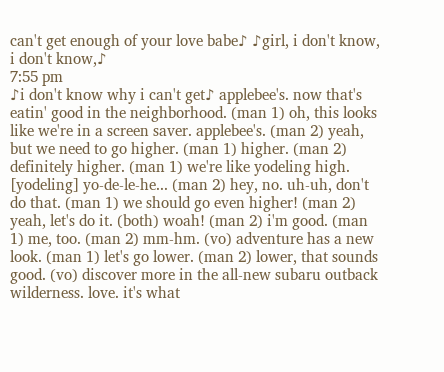can't get enough of your love babe♪ ♪girl, i don't know, i don't know,♪
7:55 pm
♪i don't know why i can't get♪ applebee's. now that's eatin' good in the neighborhood. (man 1) oh, this looks like we're in a screen saver. applebee's. (man 2) yeah, but we need to go higher. (man 1) higher. (man 2) definitely higher. (man 1) we're like yodeling high. [yodeling] yo-de-le-he... (man 2) hey, no. uh-uh, don't do that. (man 1) we should go even higher! (man 2) yeah, let's do it. (both) woah! (man 2) i'm good. (man 1) me, too. (man 2) mm-hm. (vo) adventure has a new look. (man 1) let's go lower. (man 2) lower, that sounds good. (vo) discover more in the all-new subaru outback wilderness. love. it's what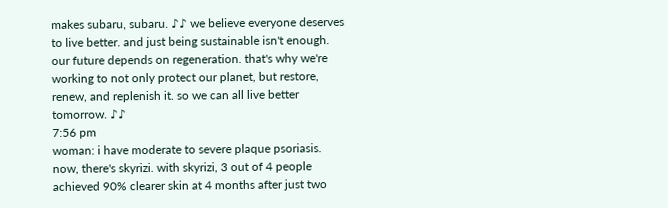makes subaru, subaru. ♪♪ we believe everyone deserves to live better. and just being sustainable isn't enough. our future depends on regeneration. that's why we're working to not only protect our planet, but restore, renew, and replenish it. so we can all live better tomorrow. ♪♪
7:56 pm
woman: i have moderate to severe plaque psoriasis. now, there's skyrizi. with skyrizi, 3 out of 4 people achieved 90% clearer skin at 4 months after just two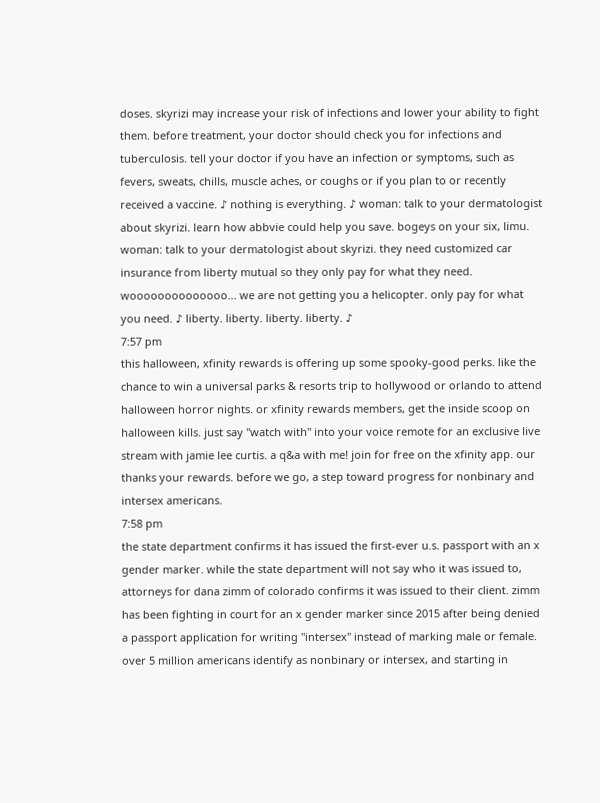doses. skyrizi may increase your risk of infections and lower your ability to fight them. before treatment, your doctor should check you for infections and tuberculosis. tell your doctor if you have an infection or symptoms, such as fevers, sweats, chills, muscle aches, or coughs or if you plan to or recently received a vaccine. ♪ nothing is everything. ♪ woman: talk to your dermatologist about skyrizi. learn how abbvie could help you save. bogeys on your six, limu. woman: talk to your dermatologist about skyrizi. they need customized car insurance from liberty mutual so they only pay for what they need. woooooooooooooo... we are not getting you a helicopter. only pay for what you need. ♪ liberty. liberty. liberty. liberty. ♪
7:57 pm
this halloween, xfinity rewards is offering up some spooky-good perks. like the chance to win a universal parks & resorts trip to hollywood or orlando to attend halloween horror nights. or xfinity rewards members, get the inside scoop on halloween kills. just say "watch with" into your voice remote for an exclusive live stream with jamie lee curtis. a q&a with me! join for free on the xfinity app. our thanks your rewards. before we go, a step toward progress for nonbinary and intersex americans.
7:58 pm
the state department confirms it has issued the first-ever u.s. passport with an x gender marker. while the state department will not say who it was issued to, attorneys for dana zimm of colorado confirms it was issued to their client. zimm has been fighting in court for an x gender marker since 2015 after being denied a passport application for writing "intersex" instead of marking male or female. over 5 million americans identify as nonbinary or intersex, and starting in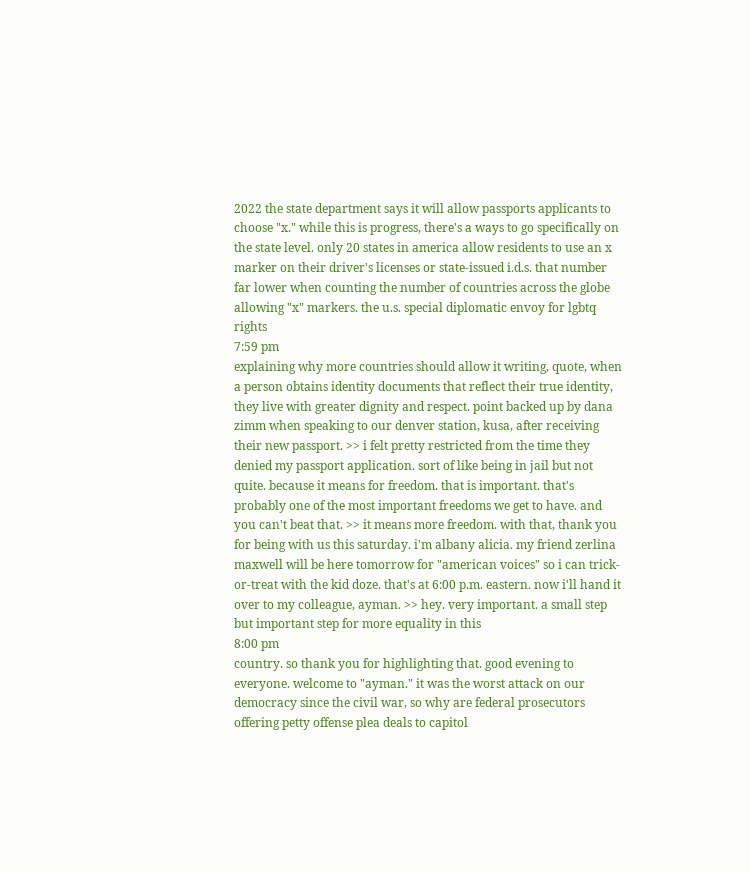2022 the state department says it will allow passports applicants to choose "x." while this is progress, there's a ways to go specifically on the state level. only 20 states in america allow residents to use an x marker on their driver's licenses or state-issued i.d.s. that number far lower when counting the number of countries across the globe allowing "x" markers. the u.s. special diplomatic envoy for lgbtq rights
7:59 pm
explaining why more countries should allow it writing, quote, when a person obtains identity documents that reflect their true identity, they live with greater dignity and respect. point backed up by dana zimm when speaking to our denver station, kusa, after receiving their new passport. >> i felt pretty restricted from the time they denied my passport application. sort of like being in jail but not quite. because it means for freedom. that is important. that's probably one of the most important freedoms we get to have. and you can't beat that. >> it means more freedom. with that, thank you for being with us this saturday. i'm albany alicia. my friend zerlina maxwell will be here tomorrow for "american voices" so i can trick-or-treat with the kid doze. that's at 6:00 p.m. eastern. now i'll hand it over to my colleague, ayman. >> hey. very important. a small step but important step for more equality in this
8:00 pm
country. so thank you for highlighting that. good evening to everyone. welcome to "ayman." it was the worst attack on our democracy since the civil war, so why are federal prosecutors offering petty offense plea deals to capitol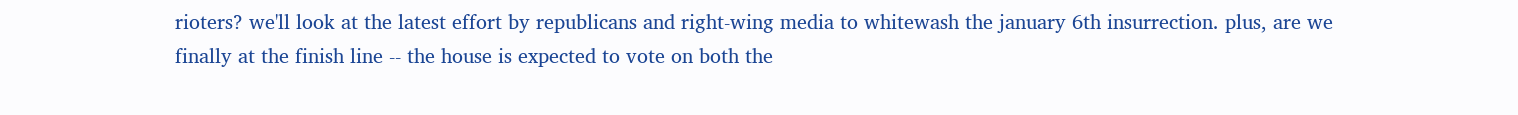rioters? we'll look at the latest effort by republicans and right-wing media to whitewash the january 6th insurrection. plus, are we finally at the finish line -- the house is expected to vote on both the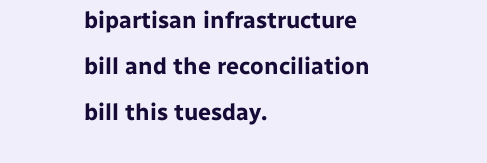bipartisan infrastructure bill and the reconciliation bill this tuesday.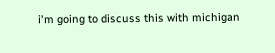i'm going to discuss this with michigan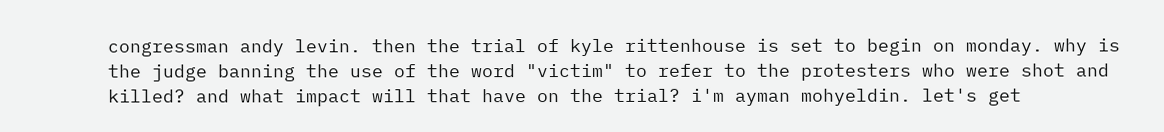congressman andy levin. then the trial of kyle rittenhouse is set to begin on monday. why is the judge banning the use of the word "victim" to refer to the protesters who were shot and killed? and what impact will that have on the trial? i'm ayman mohyeldin. let's get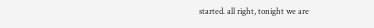started. all right, tonight we are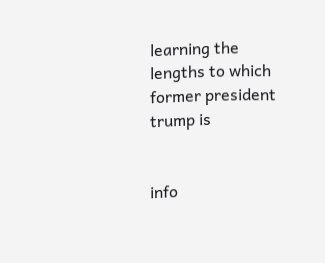learning the lengths to which former president trump is


info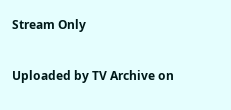Stream Only

Uploaded by TV Archive on